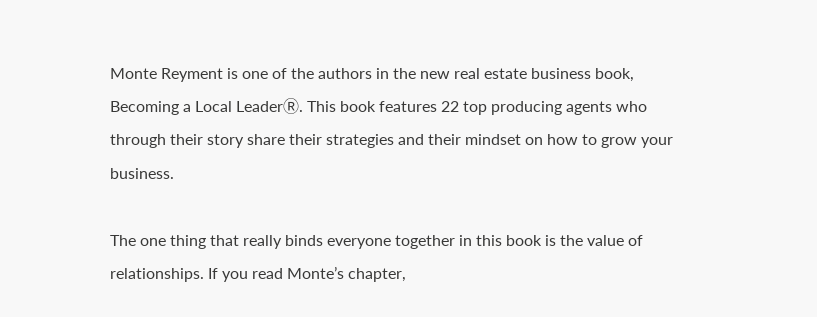Monte Reyment is one of the authors in the new real estate business book, Becoming a Local LeaderⓇ. This book features 22 top producing agents who through their story share their strategies and their mindset on how to grow your business.

The one thing that really binds everyone together in this book is the value of relationships. If you read Monte’s chapter,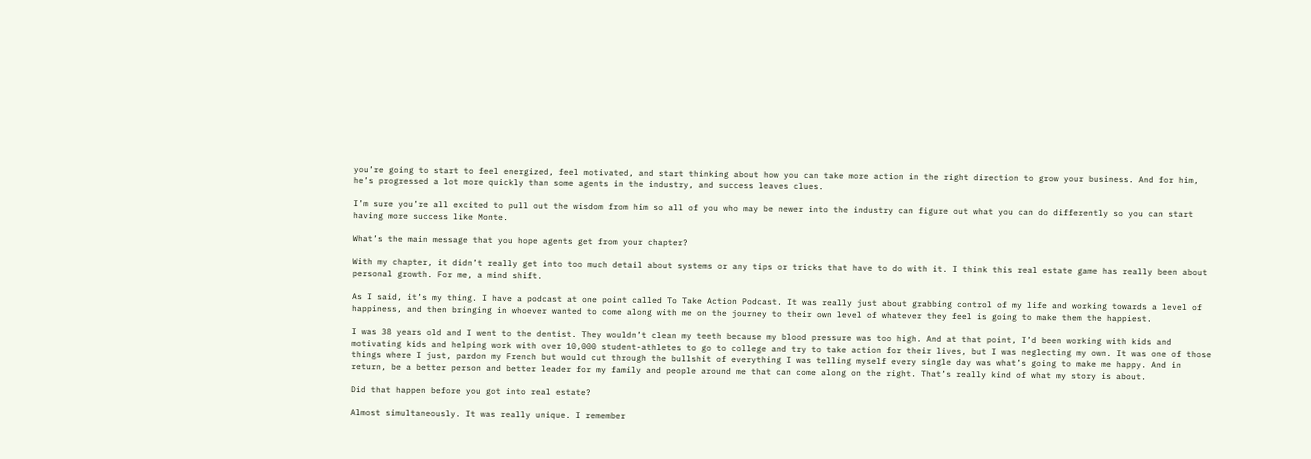you’re going to start to feel energized, feel motivated, and start thinking about how you can take more action in the right direction to grow your business. And for him, he’s progressed a lot more quickly than some agents in the industry, and success leaves clues.

I’m sure you’re all excited to pull out the wisdom from him so all of you who may be newer into the industry can figure out what you can do differently so you can start having more success like Monte.

What’s the main message that you hope agents get from your chapter?

With my chapter, it didn’t really get into too much detail about systems or any tips or tricks that have to do with it. I think this real estate game has really been about personal growth. For me, a mind shift.

As I said, it’s my thing. I have a podcast at one point called To Take Action Podcast. It was really just about grabbing control of my life and working towards a level of happiness, and then bringing in whoever wanted to come along with me on the journey to their own level of whatever they feel is going to make them the happiest.

I was 38 years old and I went to the dentist. They wouldn’t clean my teeth because my blood pressure was too high. And at that point, I’d been working with kids and motivating kids and helping work with over 10,000 student-athletes to go to college and try to take action for their lives, but I was neglecting my own. It was one of those things where I just, pardon my French but would cut through the bullshit of everything I was telling myself every single day was what’s going to make me happy. And in return, be a better person and better leader for my family and people around me that can come along on the right. That’s really kind of what my story is about.

Did that happen before you got into real estate?

Almost simultaneously. It was really unique. I remember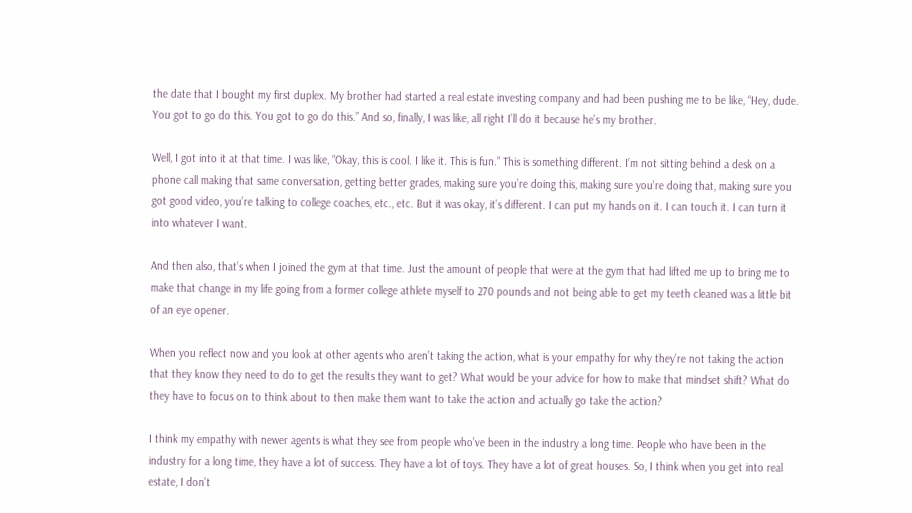the date that I bought my first duplex. My brother had started a real estate investing company and had been pushing me to be like, “Hey, dude. You got to go do this. You got to go do this.” And so, finally, I was like, all right I’ll do it because he’s my brother.

Well, I got into it at that time. I was like, “Okay, this is cool. I like it. This is fun.” This is something different. I’m not sitting behind a desk on a phone call making that same conversation, getting better grades, making sure you’re doing this, making sure you’re doing that, making sure you got good video, you’re talking to college coaches, etc., etc. But it was okay, it’s different. I can put my hands on it. I can touch it. I can turn it into whatever I want.

And then also, that’s when I joined the gym at that time. Just the amount of people that were at the gym that had lifted me up to bring me to make that change in my life going from a former college athlete myself to 270 pounds and not being able to get my teeth cleaned was a little bit of an eye opener.

When you reflect now and you look at other agents who aren’t taking the action, what is your empathy for why they’re not taking the action that they know they need to do to get the results they want to get? What would be your advice for how to make that mindset shift? What do they have to focus on to think about to then make them want to take the action and actually go take the action?

I think my empathy with newer agents is what they see from people who’ve been in the industry a long time. People who have been in the industry for a long time, they have a lot of success. They have a lot of toys. They have a lot of great houses. So, I think when you get into real estate, I don’t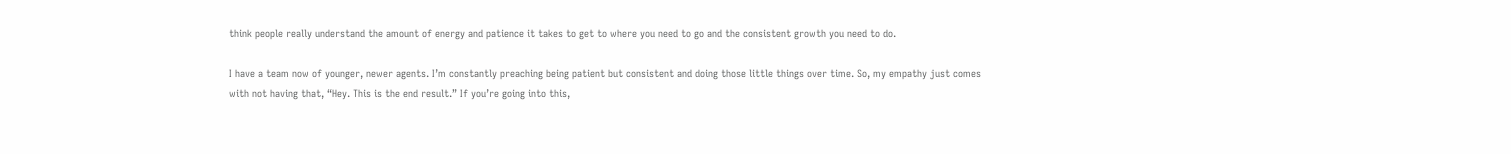think people really understand the amount of energy and patience it takes to get to where you need to go and the consistent growth you need to do.

I have a team now of younger, newer agents. I’m constantly preaching being patient but consistent and doing those little things over time. So, my empathy just comes with not having that, “Hey. This is the end result.” If you’re going into this,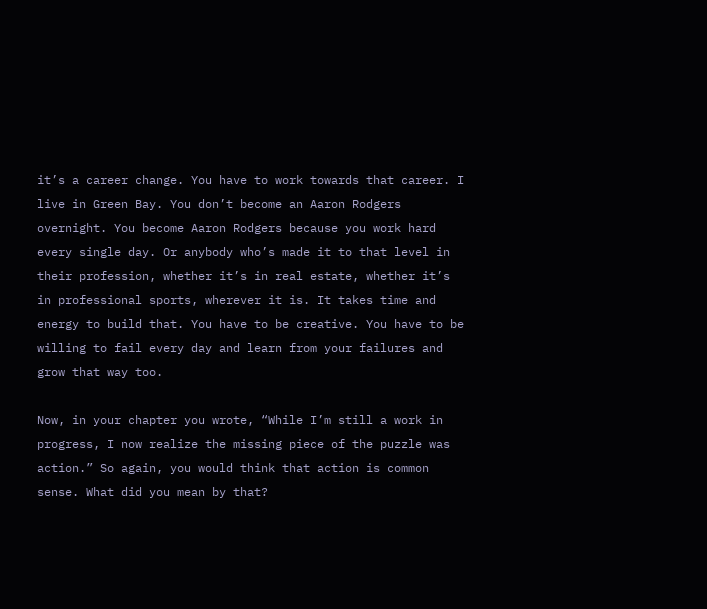it’s a career change. You have to work towards that career. I live in Green Bay. You don’t become an Aaron Rodgers overnight. You become Aaron Rodgers because you work hard every single day. Or anybody who’s made it to that level in their profession, whether it’s in real estate, whether it’s in professional sports, wherever it is. It takes time and energy to build that. You have to be creative. You have to be willing to fail every day and learn from your failures and grow that way too.

Now, in your chapter you wrote, “While I’m still a work in progress, I now realize the missing piece of the puzzle was action.” So again, you would think that action is common sense. What did you mean by that?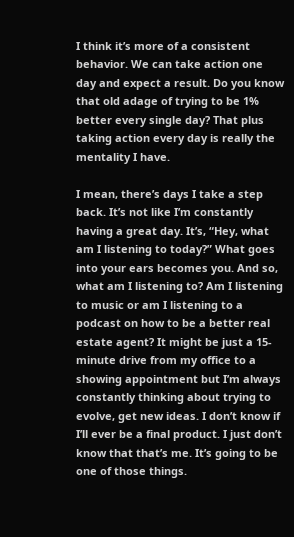I think it’s more of a consistent behavior. We can take action one day and expect a result. Do you know that old adage of trying to be 1% better every single day? That plus taking action every day is really the mentality I have.

I mean, there’s days I take a step back. It’s not like I’m constantly having a great day. It’s, “Hey, what am I listening to today?” What goes into your ears becomes you. And so, what am I listening to? Am I listening to music or am I listening to a podcast on how to be a better real estate agent? It might be just a 15-minute drive from my office to a showing appointment but I’m always constantly thinking about trying to evolve, get new ideas. I don’t know if I’ll ever be a final product. I just don’t know that that’s me. It’s going to be one of those things.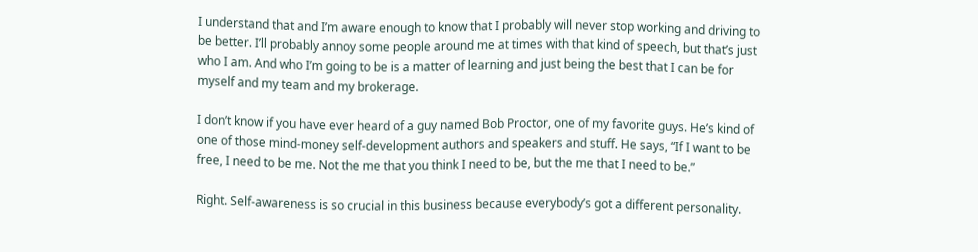I understand that and I’m aware enough to know that I probably will never stop working and driving to be better. I’ll probably annoy some people around me at times with that kind of speech, but that’s just who I am. And who I’m going to be is a matter of learning and just being the best that I can be for myself and my team and my brokerage.

I don’t know if you have ever heard of a guy named Bob Proctor, one of my favorite guys. He’s kind of one of those mind-money self-development authors and speakers and stuff. He says, “If I want to be free, I need to be me. Not the me that you think I need to be, but the me that I need to be.”

Right. Self-awareness is so crucial in this business because everybody’s got a different personality.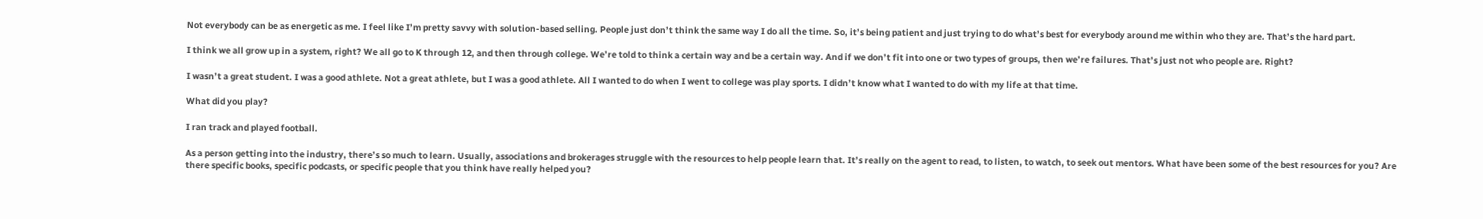Not everybody can be as energetic as me. I feel like I’m pretty savvy with solution-based selling. People just don’t think the same way I do all the time. So, it’s being patient and just trying to do what’s best for everybody around me within who they are. That’s the hard part.

I think we all grow up in a system, right? We all go to K through 12, and then through college. We’re told to think a certain way and be a certain way. And if we don’t fit into one or two types of groups, then we’re failures. That’s just not who people are. Right?

I wasn’t a great student. I was a good athlete. Not a great athlete, but I was a good athlete. All I wanted to do when I went to college was play sports. I didn’t know what I wanted to do with my life at that time.

What did you play?

I ran track and played football.

As a person getting into the industry, there’s so much to learn. Usually, associations and brokerages struggle with the resources to help people learn that. It’s really on the agent to read, to listen, to watch, to seek out mentors. What have been some of the best resources for you? Are there specific books, specific podcasts, or specific people that you think have really helped you?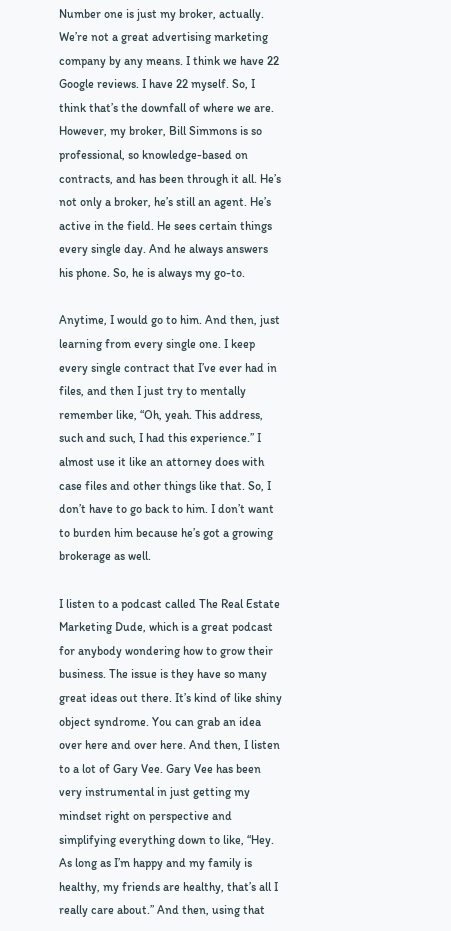Number one is just my broker, actually. We’re not a great advertising marketing company by any means. I think we have 22 Google reviews. I have 22 myself. So, I think that’s the downfall of where we are. However, my broker, Bill Simmons is so professional, so knowledge-based on contracts, and has been through it all. He’s not only a broker, he’s still an agent. He’s active in the field. He sees certain things every single day. And he always answers his phone. So, he is always my go-to.

Anytime, I would go to him. And then, just learning from every single one. I keep every single contract that I’ve ever had in files, and then I just try to mentally remember like, “Oh, yeah. This address, such and such, I had this experience.” I almost use it like an attorney does with case files and other things like that. So, I don’t have to go back to him. I don’t want to burden him because he’s got a growing brokerage as well.

I listen to a podcast called The Real Estate Marketing Dude, which is a great podcast for anybody wondering how to grow their business. The issue is they have so many great ideas out there. It’s kind of like shiny object syndrome. You can grab an idea over here and over here. And then, I listen to a lot of Gary Vee. Gary Vee has been very instrumental in just getting my mindset right on perspective and simplifying everything down to like, “Hey. As long as I’m happy and my family is healthy, my friends are healthy, that’s all I really care about.” And then, using that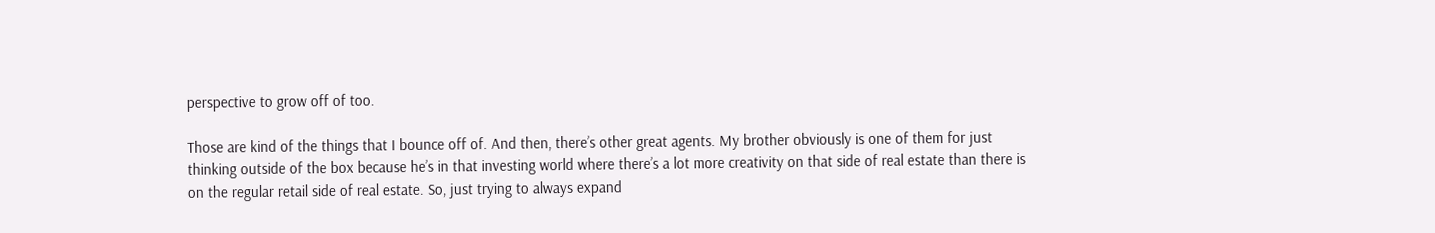perspective to grow off of too.

Those are kind of the things that I bounce off of. And then, there’s other great agents. My brother obviously is one of them for just thinking outside of the box because he’s in that investing world where there’s a lot more creativity on that side of real estate than there is on the regular retail side of real estate. So, just trying to always expand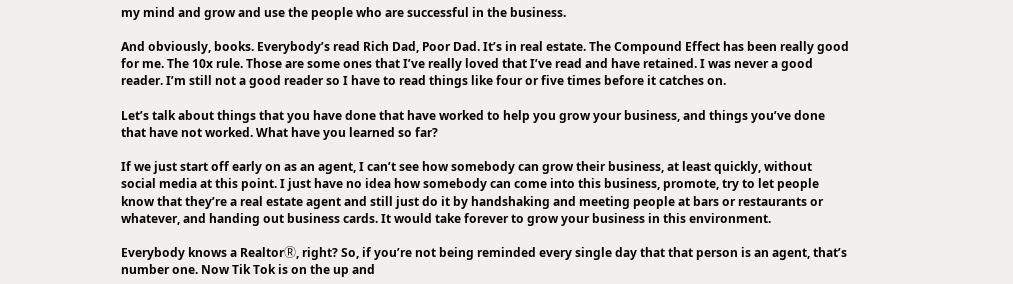my mind and grow and use the people who are successful in the business.

And obviously, books. Everybody’s read Rich Dad, Poor Dad. It’s in real estate. The Compound Effect has been really good for me. The 10x rule. Those are some ones that I’ve really loved that I’ve read and have retained. I was never a good reader. I’m still not a good reader so I have to read things like four or five times before it catches on.

Let’s talk about things that you have done that have worked to help you grow your business, and things you’ve done that have not worked. What have you learned so far?

If we just start off early on as an agent, I can’t see how somebody can grow their business, at least quickly, without social media at this point. I just have no idea how somebody can come into this business, promote, try to let people know that they’re a real estate agent and still just do it by handshaking and meeting people at bars or restaurants or whatever, and handing out business cards. It would take forever to grow your business in this environment.

Everybody knows a RealtorⓇ, right? So, if you’re not being reminded every single day that that person is an agent, that’s number one. Now Tik Tok is on the up and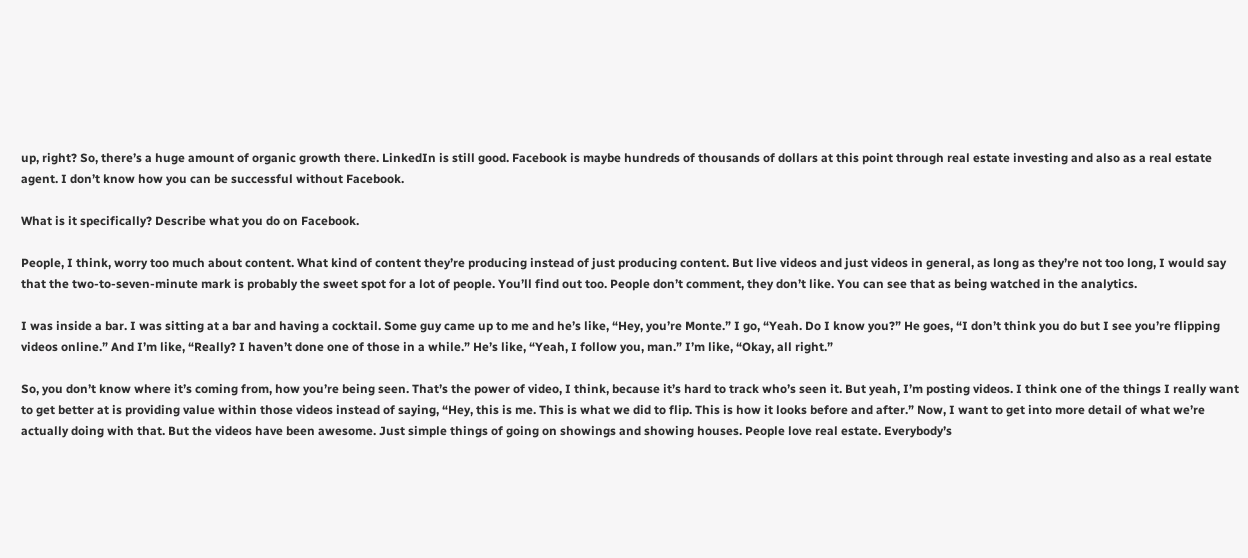up, right? So, there’s a huge amount of organic growth there. LinkedIn is still good. Facebook is maybe hundreds of thousands of dollars at this point through real estate investing and also as a real estate agent. I don’t know how you can be successful without Facebook.

What is it specifically? Describe what you do on Facebook.

People, I think, worry too much about content. What kind of content they’re producing instead of just producing content. But live videos and just videos in general, as long as they’re not too long, I would say that the two-to-seven-minute mark is probably the sweet spot for a lot of people. You’ll find out too. People don’t comment, they don’t like. You can see that as being watched in the analytics.

I was inside a bar. I was sitting at a bar and having a cocktail. Some guy came up to me and he’s like, “Hey, you’re Monte.” I go, “Yeah. Do I know you?” He goes, “I don’t think you do but I see you’re flipping videos online.” And I’m like, “Really? I haven’t done one of those in a while.” He’s like, “Yeah, I follow you, man.” I’m like, “Okay, all right.”

So, you don’t know where it’s coming from, how you’re being seen. That’s the power of video, I think, because it’s hard to track who’s seen it. But yeah, I’m posting videos. I think one of the things I really want to get better at is providing value within those videos instead of saying, “Hey, this is me. This is what we did to flip. This is how it looks before and after.” Now, I want to get into more detail of what we’re actually doing with that. But the videos have been awesome. Just simple things of going on showings and showing houses. People love real estate. Everybody’s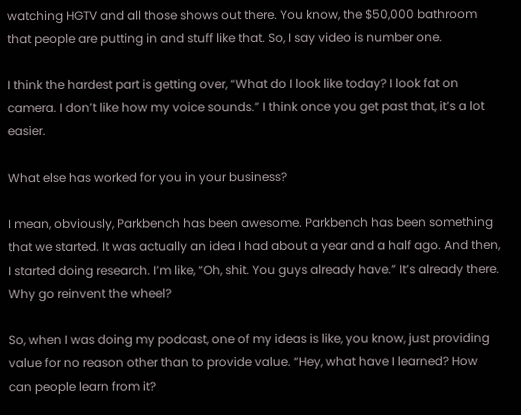watching HGTV and all those shows out there. You know, the $50,000 bathroom that people are putting in and stuff like that. So, I say video is number one.

I think the hardest part is getting over, “What do I look like today? I look fat on camera. I don’t like how my voice sounds.” I think once you get past that, it’s a lot easier.

What else has worked for you in your business?

I mean, obviously, Parkbench has been awesome. Parkbench has been something that we started. It was actually an idea I had about a year and a half ago. And then, I started doing research. I’m like, “Oh, shit. You guys already have.” It’s already there. Why go reinvent the wheel?

So, when I was doing my podcast, one of my ideas is like, you know, just providing value for no reason other than to provide value. “Hey, what have I learned? How can people learn from it?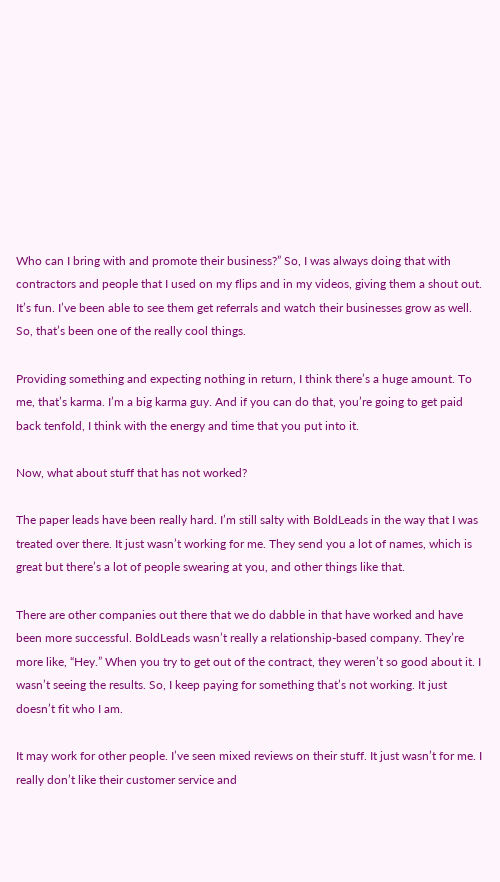Who can I bring with and promote their business?” So, I was always doing that with contractors and people that I used on my flips and in my videos, giving them a shout out. It’s fun. I’ve been able to see them get referrals and watch their businesses grow as well. So, that’s been one of the really cool things.

Providing something and expecting nothing in return, I think there’s a huge amount. To me, that’s karma. I’m a big karma guy. And if you can do that, you’re going to get paid back tenfold, I think with the energy and time that you put into it.

Now, what about stuff that has not worked?

The paper leads have been really hard. I’m still salty with BoldLeads in the way that I was treated over there. It just wasn’t working for me. They send you a lot of names, which is great but there’s a lot of people swearing at you, and other things like that.

There are other companies out there that we do dabble in that have worked and have been more successful. BoldLeads wasn’t really a relationship-based company. They’re more like, “Hey.” When you try to get out of the contract, they weren’t so good about it. I wasn’t seeing the results. So, I keep paying for something that’s not working. It just doesn’t fit who I am.

It may work for other people. I’ve seen mixed reviews on their stuff. It just wasn’t for me. I really don’t like their customer service and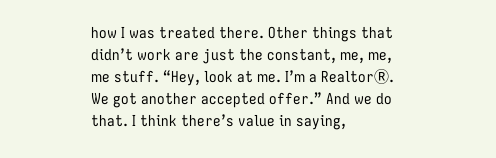how I was treated there. Other things that didn’t work are just the constant, me, me, me stuff. “Hey, look at me. I’m a RealtorⓇ. We got another accepted offer.” And we do that. I think there’s value in saying,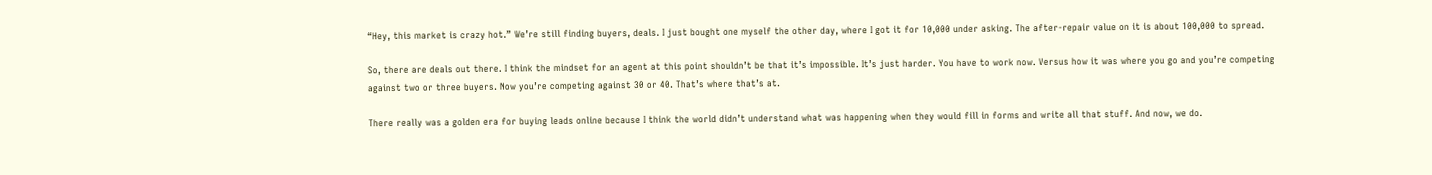“Hey, this market is crazy hot.” We’re still finding buyers, deals. I just bought one myself the other day, where I got it for 10,000 under asking. The after-repair value on it is about 100,000 to spread.

So, there are deals out there. I think the mindset for an agent at this point shouldn’t be that it’s impossible. It’s just harder. You have to work now. Versus how it was where you go and you’re competing against two or three buyers. Now you’re competing against 30 or 40. That’s where that’s at.

There really was a golden era for buying leads online because I think the world didn’t understand what was happening when they would fill in forms and write all that stuff. And now, we do.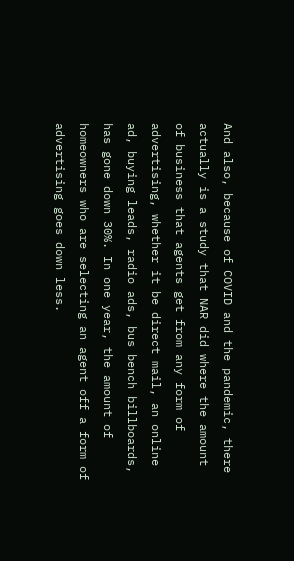And also, because of COVID and the pandemic, there actually is a study that NAR did where the amount of business that agents get from any form of advertising, whether it be direct mail, an online ad, buying leads, radio ads, bus bench billboards, has gone down 30%. In one year, the amount of homeowners who are selecting an agent off a form of advertising goes down less.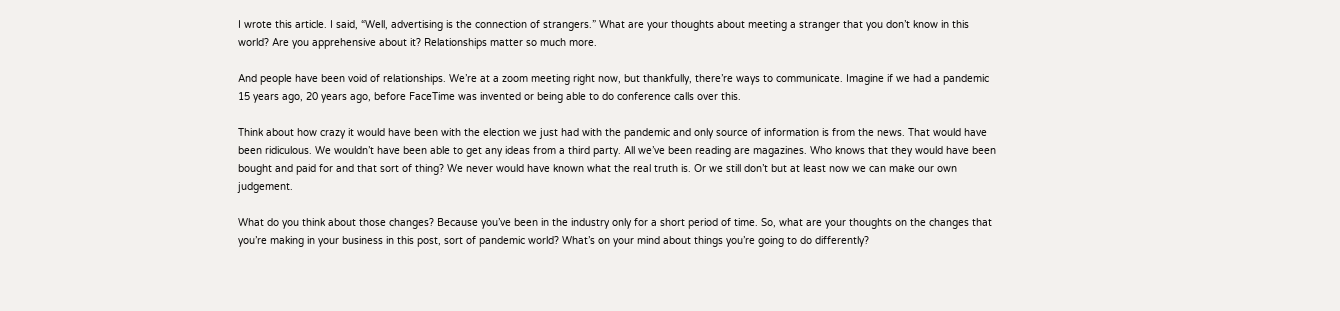I wrote this article. I said, “Well, advertising is the connection of strangers.” What are your thoughts about meeting a stranger that you don’t know in this world? Are you apprehensive about it? Relationships matter so much more.

And people have been void of relationships. We’re at a zoom meeting right now, but thankfully, there’re ways to communicate. Imagine if we had a pandemic 15 years ago, 20 years ago, before FaceTime was invented or being able to do conference calls over this.

Think about how crazy it would have been with the election we just had with the pandemic and only source of information is from the news. That would have been ridiculous. We wouldn’t have been able to get any ideas from a third party. All we’ve been reading are magazines. Who knows that they would have been bought and paid for and that sort of thing? We never would have known what the real truth is. Or we still don’t but at least now we can make our own judgement.

What do you think about those changes? Because you’ve been in the industry only for a short period of time. So, what are your thoughts on the changes that you’re making in your business in this post, sort of pandemic world? What’s on your mind about things you’re going to do differently?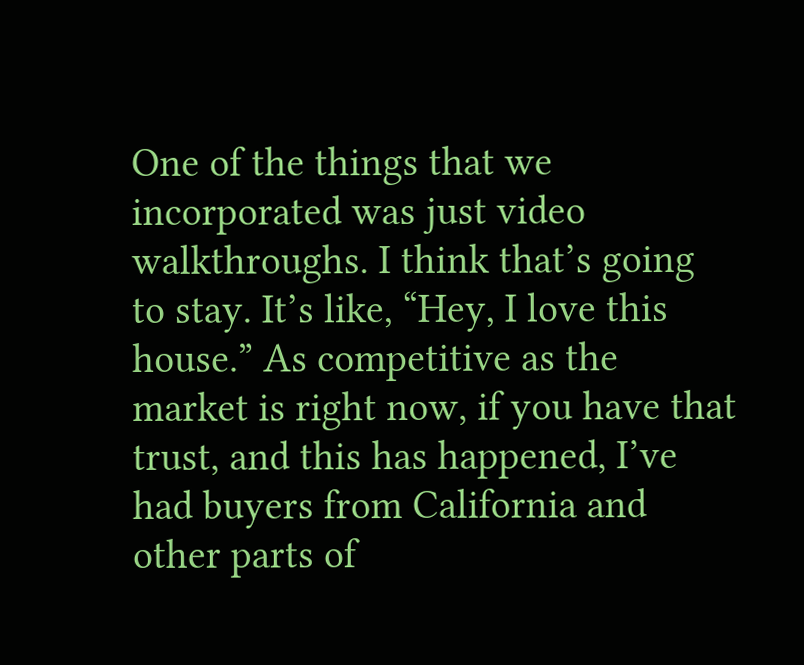One of the things that we incorporated was just video walkthroughs. I think that’s going to stay. It’s like, “Hey, I love this house.” As competitive as the market is right now, if you have that trust, and this has happened, I’ve had buyers from California and other parts of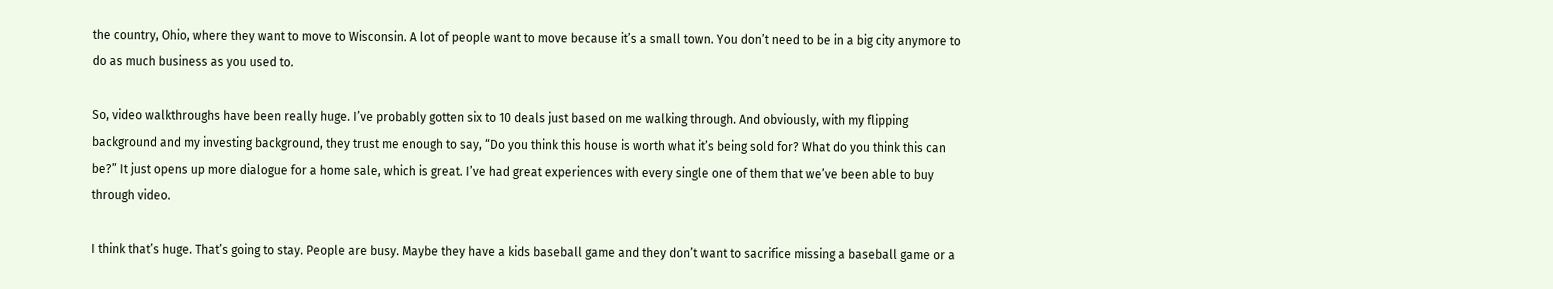the country, Ohio, where they want to move to Wisconsin. A lot of people want to move because it’s a small town. You don’t need to be in a big city anymore to do as much business as you used to.

So, video walkthroughs have been really huge. I’ve probably gotten six to 10 deals just based on me walking through. And obviously, with my flipping background and my investing background, they trust me enough to say, “Do you think this house is worth what it’s being sold for? What do you think this can be?” It just opens up more dialogue for a home sale, which is great. I’ve had great experiences with every single one of them that we’ve been able to buy through video.

I think that’s huge. That’s going to stay. People are busy. Maybe they have a kids baseball game and they don’t want to sacrifice missing a baseball game or a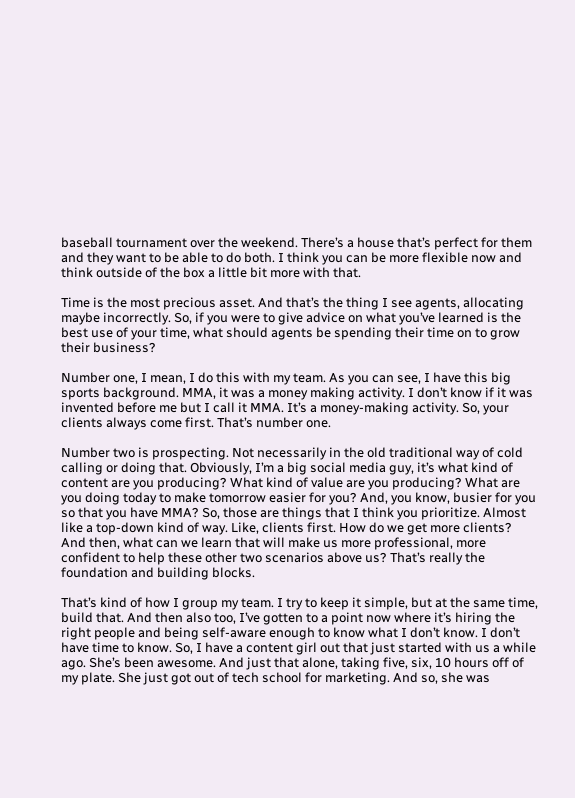baseball tournament over the weekend. There’s a house that’s perfect for them and they want to be able to do both. I think you can be more flexible now and think outside of the box a little bit more with that.

Time is the most precious asset. And that’s the thing I see agents, allocating maybe incorrectly. So, if you were to give advice on what you’ve learned is the best use of your time, what should agents be spending their time on to grow their business?

Number one, I mean, I do this with my team. As you can see, I have this big sports background. MMA, it was a money making activity. I don’t know if it was invented before me but I call it MMA. It’s a money-making activity. So, your clients always come first. That’s number one.

Number two is prospecting. Not necessarily in the old traditional way of cold calling or doing that. Obviously, I’m a big social media guy, it’s what kind of content are you producing? What kind of value are you producing? What are you doing today to make tomorrow easier for you? And, you know, busier for you so that you have MMA? So, those are things that I think you prioritize. Almost like a top-down kind of way. Like, clients first. How do we get more clients? And then, what can we learn that will make us more professional, more confident to help these other two scenarios above us? That’s really the foundation and building blocks.

That’s kind of how I group my team. I try to keep it simple, but at the same time, build that. And then also too, I’ve gotten to a point now where it’s hiring the right people and being self-aware enough to know what I don’t know. I don’t have time to know. So, I have a content girl out that just started with us a while ago. She’s been awesome. And just that alone, taking five, six, 10 hours off of my plate. She just got out of tech school for marketing. And so, she was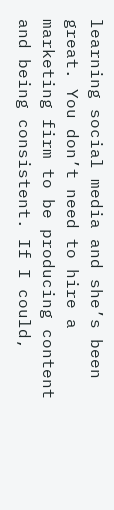learning social media and she’s been great. You don’t need to hire a marketing firm to be producing content and being consistent. If I could,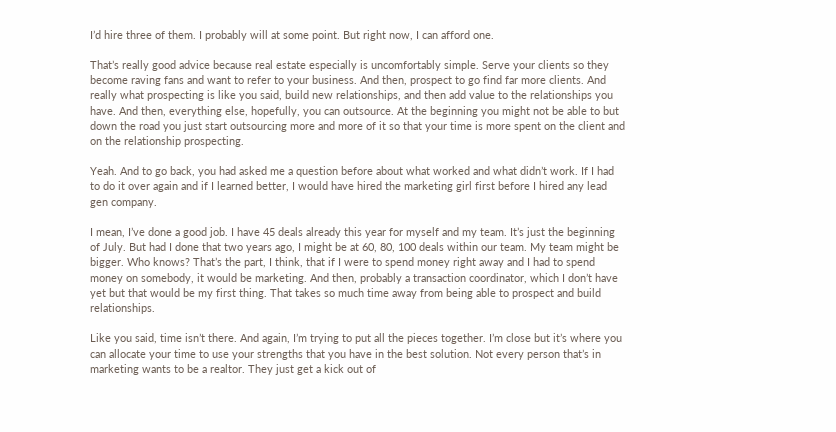I’d hire three of them. I probably will at some point. But right now, I can afford one.

That’s really good advice because real estate especially is uncomfortably simple. Serve your clients so they become raving fans and want to refer to your business. And then, prospect to go find far more clients. And really what prospecting is like you said, build new relationships, and then add value to the relationships you have. And then, everything else, hopefully, you can outsource. At the beginning you might not be able to but down the road you just start outsourcing more and more of it so that your time is more spent on the client and on the relationship prospecting.

Yeah. And to go back, you had asked me a question before about what worked and what didn’t work. If I had to do it over again and if I learned better, I would have hired the marketing girl first before I hired any lead gen company.

I mean, I’ve done a good job. I have 45 deals already this year for myself and my team. It’s just the beginning of July. But had I done that two years ago, I might be at 60, 80, 100 deals within our team. My team might be bigger. Who knows? That’s the part, I think, that if I were to spend money right away and I had to spend money on somebody, it would be marketing. And then, probably a transaction coordinator, which I don’t have yet but that would be my first thing. That takes so much time away from being able to prospect and build relationships.

Like you said, time isn’t there. And again, I’m trying to put all the pieces together. I’m close but it’s where you can allocate your time to use your strengths that you have in the best solution. Not every person that’s in marketing wants to be a realtor. They just get a kick out of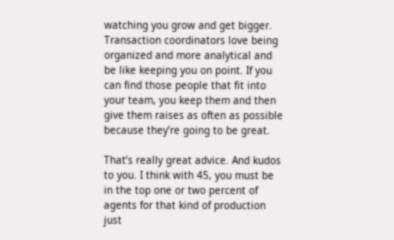watching you grow and get bigger. Transaction coordinators love being organized and more analytical and be like keeping you on point. If you can find those people that fit into your team, you keep them and then give them raises as often as possible because they’re going to be great.

That’s really great advice. And kudos to you. I think with 45, you must be in the top one or two percent of agents for that kind of production just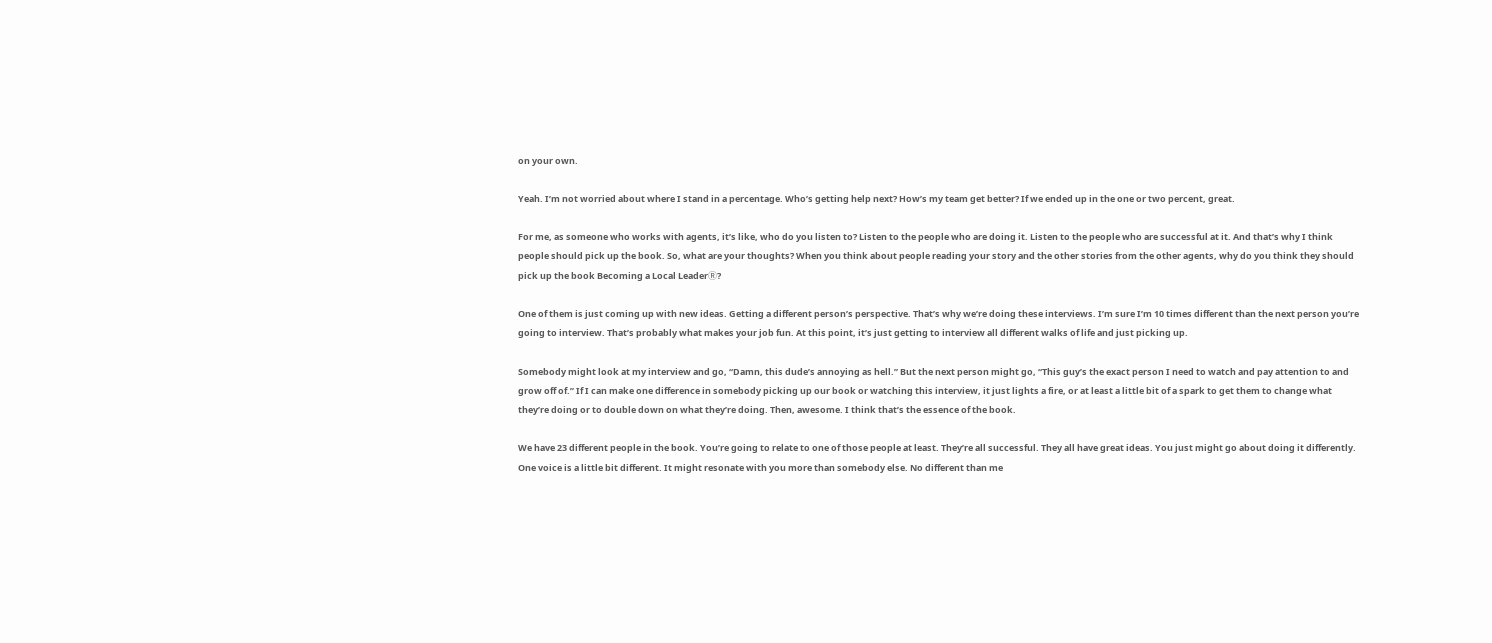on your own.

Yeah. I’m not worried about where I stand in a percentage. Who’s getting help next? How’s my team get better? If we ended up in the one or two percent, great.

For me, as someone who works with agents, it’s like, who do you listen to? Listen to the people who are doing it. Listen to the people who are successful at it. And that’s why I think people should pick up the book. So, what are your thoughts? When you think about people reading your story and the other stories from the other agents, why do you think they should pick up the book Becoming a Local LeaderⓇ?

One of them is just coming up with new ideas. Getting a different person’s perspective. That’s why we’re doing these interviews. I’m sure I’m 10 times different than the next person you’re going to interview. That’s probably what makes your job fun. At this point, it’s just getting to interview all different walks of life and just picking up.

Somebody might look at my interview and go, “Damn, this dude’s annoying as hell.” But the next person might go, “This guy’s the exact person I need to watch and pay attention to and grow off of.” If I can make one difference in somebody picking up our book or watching this interview, it just lights a fire, or at least a little bit of a spark to get them to change what they’re doing or to double down on what they’re doing. Then, awesome. I think that’s the essence of the book.

We have 23 different people in the book. You’re going to relate to one of those people at least. They’re all successful. They all have great ideas. You just might go about doing it differently. One voice is a little bit different. It might resonate with you more than somebody else. No different than me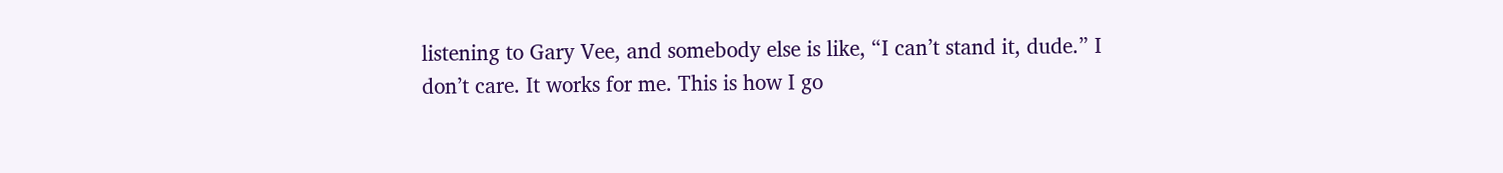listening to Gary Vee, and somebody else is like, “I can’t stand it, dude.” I don’t care. It works for me. This is how I go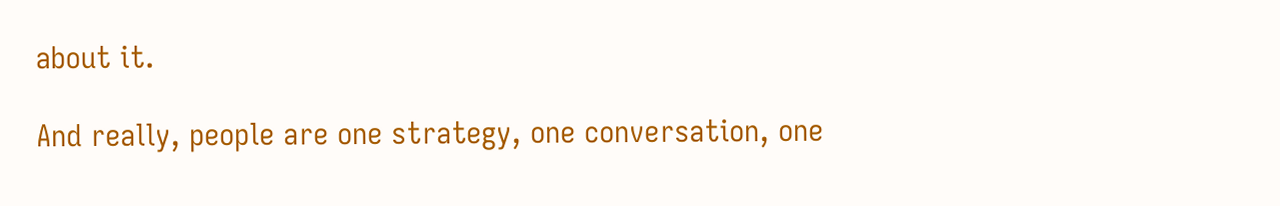about it.

And really, people are one strategy, one conversation, one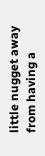little nugget away from having a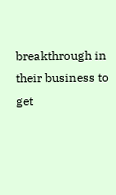breakthrough in their business to get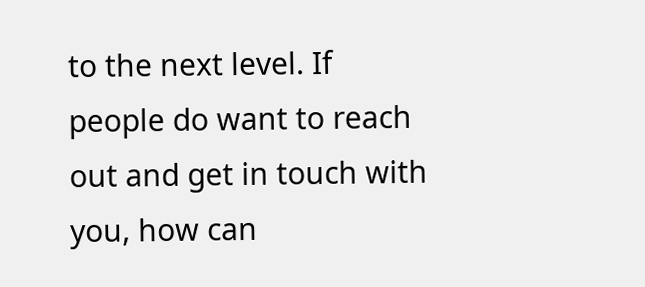to the next level. If people do want to reach out and get in touch with you, how can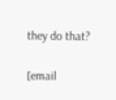they do that?

[email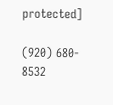protected]

(920) 680- 8532